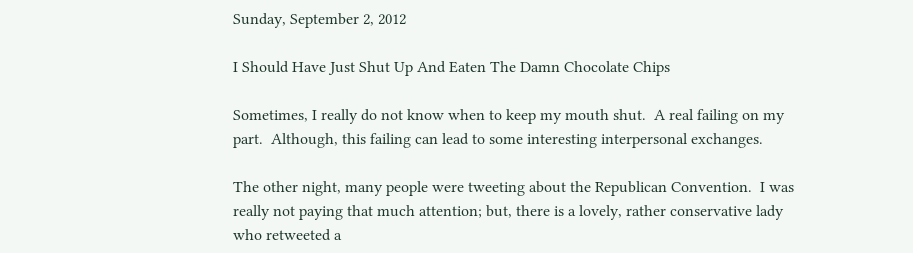Sunday, September 2, 2012

I Should Have Just Shut Up And Eaten The Damn Chocolate Chips

Sometimes, I really do not know when to keep my mouth shut.  A real failing on my part.  Although, this failing can lead to some interesting interpersonal exchanges.

The other night, many people were tweeting about the Republican Convention.  I was really not paying that much attention; but, there is a lovely, rather conservative lady who retweeted a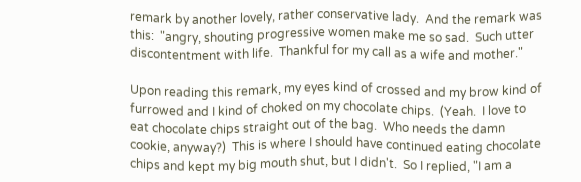remark by another lovely, rather conservative lady.  And the remark was this:  "angry, shouting progressive women make me so sad.  Such utter discontentment with life.  Thankful for my call as a wife and mother."

Upon reading this remark, my eyes kind of crossed and my brow kind of furrowed and I kind of choked on my chocolate chips.  (Yeah.  I love to eat chocolate chips straight out of the bag.  Who needs the damn cookie, anyway?)  This is where I should have continued eating chocolate chips and kept my big mouth shut, but I didn't.  So I replied, "I am a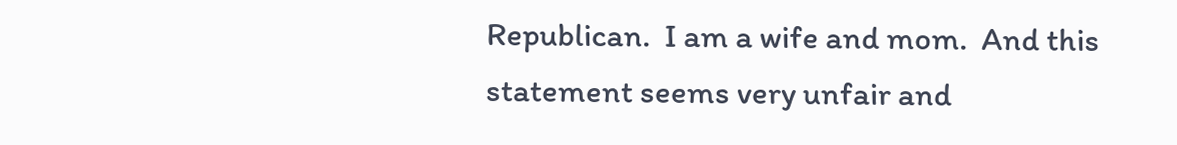Republican.  I am a wife and mom.  And this statement seems very unfair and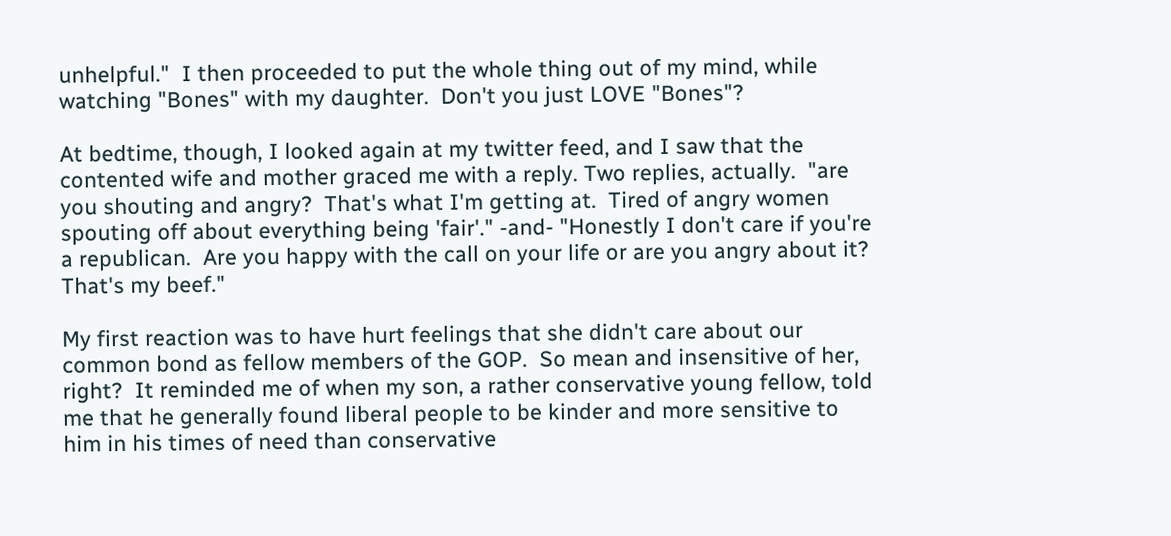unhelpful."  I then proceeded to put the whole thing out of my mind, while watching "Bones" with my daughter.  Don't you just LOVE "Bones"?

At bedtime, though, I looked again at my twitter feed, and I saw that the contented wife and mother graced me with a reply. Two replies, actually.  "are you shouting and angry?  That's what I'm getting at.  Tired of angry women spouting off about everything being 'fair'." -and- "Honestly I don't care if you're a republican.  Are you happy with the call on your life or are you angry about it?  That's my beef."

My first reaction was to have hurt feelings that she didn't care about our common bond as fellow members of the GOP.  So mean and insensitive of her, right?  It reminded me of when my son, a rather conservative young fellow, told me that he generally found liberal people to be kinder and more sensitive to him in his times of need than conservative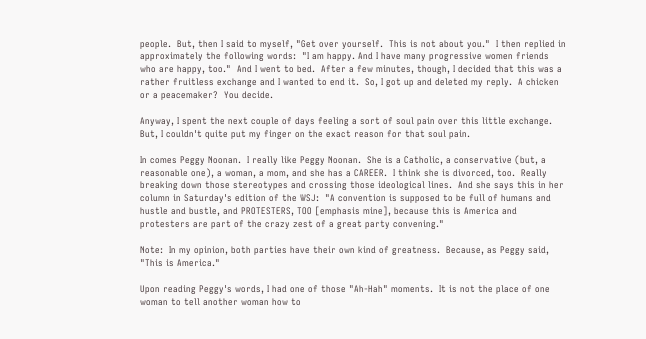people.  But, then I said to myself, "Get over yourself.  This is not about you."  I then replied in approximately the following words:  "I am happy. And I have many progressive women friends who are happy, too."  And I went to bed.  After a few minutes, though, I decided that this was a rather fruitless exchange and I wanted to end it.  So, I got up and deleted my reply.  A chicken or a peacemaker?  You decide.

Anyway, I spent the next couple of days feeling a sort of soul pain over this little exchange.  But, I couldn't quite put my finger on the exact reason for that soul pain.

In comes Peggy Noonan.  I really like Peggy Noonan.  She is a Catholic, a conservative (but, a reasonable one), a woman, a mom, and she has a CAREER.  I think she is divorced, too.  Really breaking down those stereotypes and crossing those ideological lines.  And she says this in her column in Saturday's edition of the WSJ:  "A convention is supposed to be full of humans and hustle and bustle, and PROTESTERS, TOO [emphasis mine], because this is America and protesters are part of the crazy zest of a great party convening."

Note:  In my opinion, both parties have their own kind of greatness.  Because, as Peggy said, "This is America."

Upon reading Peggy's words, I had one of those "Ah-Hah" moments.  It is not the place of one woman to tell another woman how to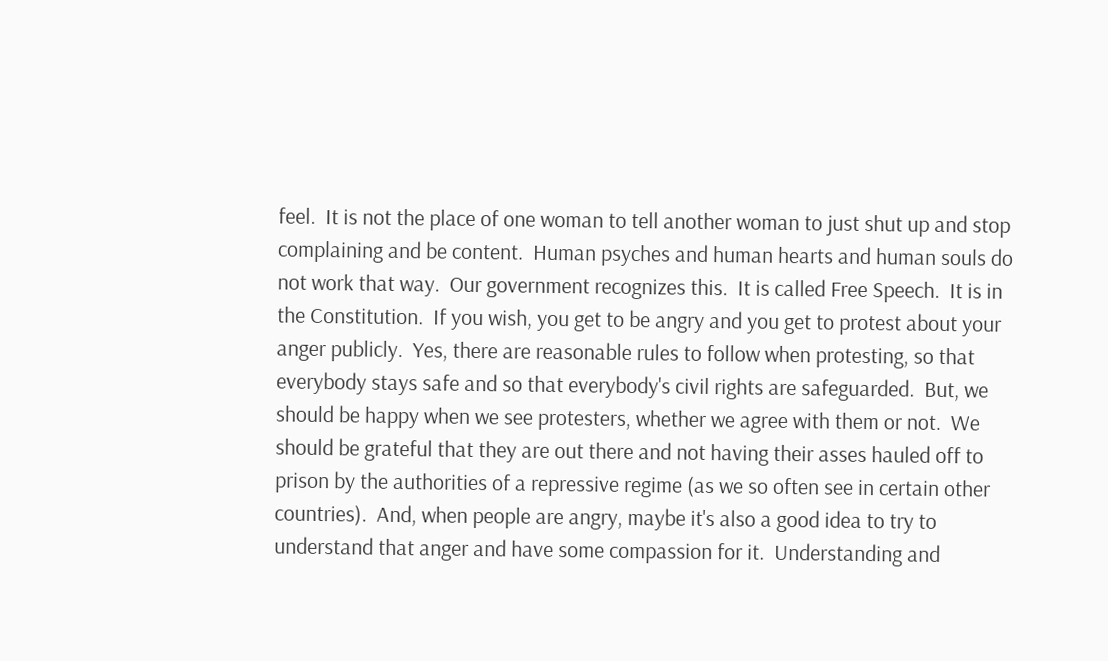feel.  It is not the place of one woman to tell another woman to just shut up and stop complaining and be content.  Human psyches and human hearts and human souls do not work that way.  Our government recognizes this.  It is called Free Speech.  It is in the Constitution.  If you wish, you get to be angry and you get to protest about your anger publicly.  Yes, there are reasonable rules to follow when protesting, so that everybody stays safe and so that everybody's civil rights are safeguarded.  But, we should be happy when we see protesters, whether we agree with them or not.  We should be grateful that they are out there and not having their asses hauled off to prison by the authorities of a repressive regime (as we so often see in certain other countries).  And, when people are angry, maybe it's also a good idea to try to understand that anger and have some compassion for it.  Understanding and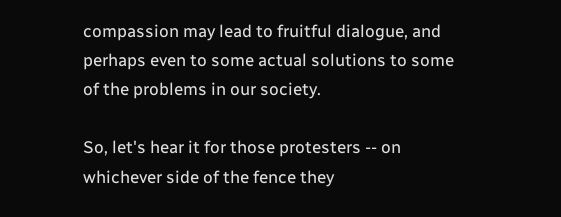compassion may lead to fruitful dialogue, and perhaps even to some actual solutions to some of the problems in our society.

So, let's hear it for those protesters -- on whichever side of the fence they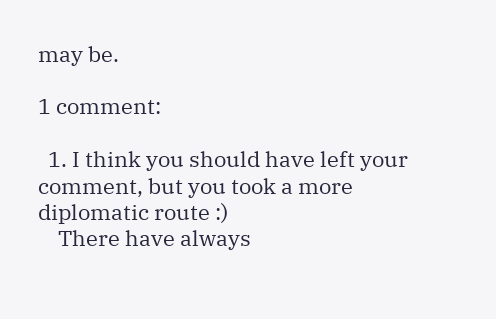may be.

1 comment:

  1. I think you should have left your comment, but you took a more diplomatic route :)
    There have always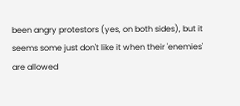been angry protestors (yes, on both sides), but it seems some just don't like it when their 'enemies' are allowed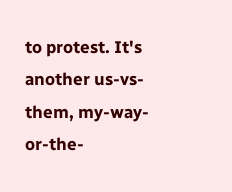to protest. It's another us-vs-them, my-way-or-the-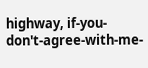highway, if-you-don't-agree-with-me-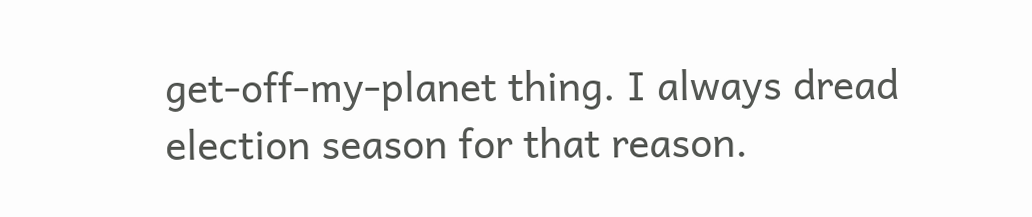get-off-my-planet thing. I always dread election season for that reason.